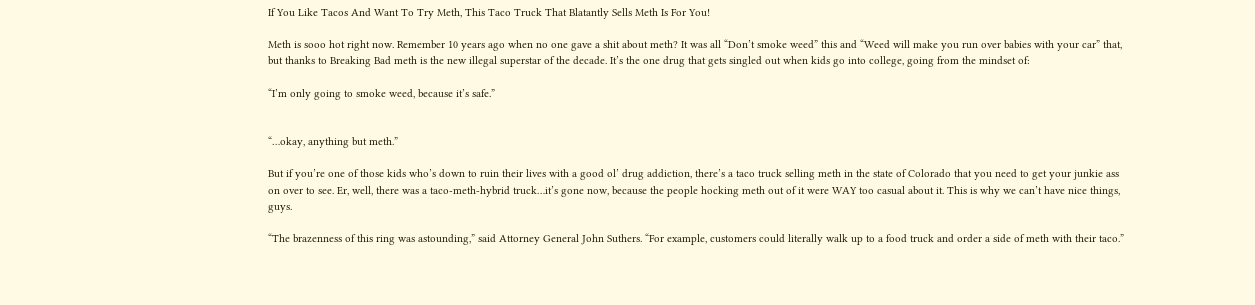If You Like Tacos And Want To Try Meth, This Taco Truck That Blatantly Sells Meth Is For You!

Meth is sooo hot right now. Remember 10 years ago when no one gave a shit about meth? It was all “Don’t smoke weed” this and “Weed will make you run over babies with your car” that, but thanks to Breaking Bad meth is the new illegal superstar of the decade. It’s the one drug that gets singled out when kids go into college, going from the mindset of:

“I’m only going to smoke weed, because it’s safe.”


“…okay, anything but meth.”

But if you’re one of those kids who’s down to ruin their lives with a good ol’ drug addiction, there’s a taco truck selling meth in the state of Colorado that you need to get your junkie ass on over to see. Er, well, there was a taco-meth-hybrid truck…it’s gone now, because the people hocking meth out of it were WAY too casual about it. This is why we can’t have nice things, guys.

“The brazenness of this ring was astounding,” said Attorney General John Suthers. “For example, customers could literally walk up to a food truck and order a side of meth with their taco.”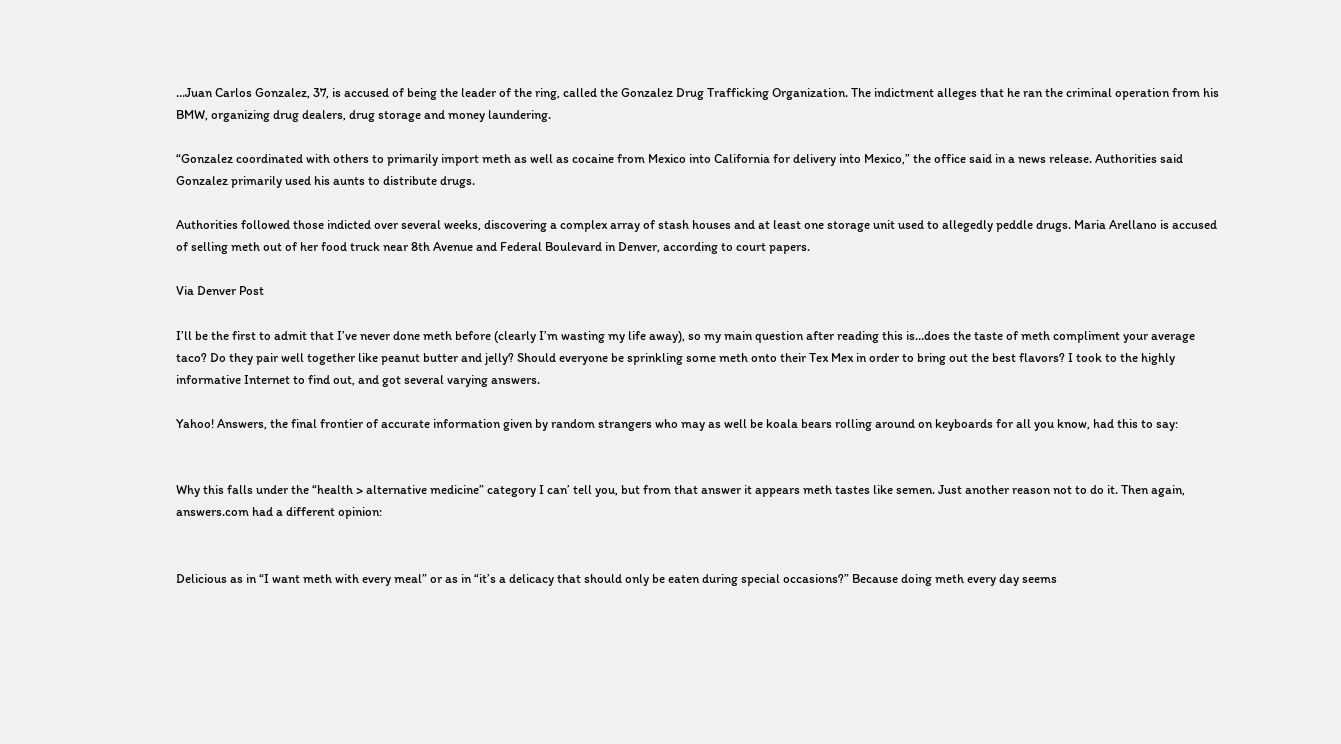…Juan Carlos Gonzalez, 37, is accused of being the leader of the ring, called the Gonzalez Drug Trafficking Organization. The indictment alleges that he ran the criminal operation from his BMW, organizing drug dealers, drug storage and money laundering.

“Gonzalez coordinated with others to primarily import meth as well as cocaine from Mexico into California for delivery into Mexico,” the office said in a news release. Authorities said Gonzalez primarily used his aunts to distribute drugs.

Authorities followed those indicted over several weeks, discovering a complex array of stash houses and at least one storage unit used to allegedly peddle drugs. Maria Arellano is accused of selling meth out of her food truck near 8th Avenue and Federal Boulevard in Denver, according to court papers.

Via Denver Post

I’ll be the first to admit that I’ve never done meth before (clearly I’m wasting my life away), so my main question after reading this is…does the taste of meth compliment your average taco? Do they pair well together like peanut butter and jelly? Should everyone be sprinkling some meth onto their Tex Mex in order to bring out the best flavors? I took to the highly informative Internet to find out, and got several varying answers.

Yahoo! Answers, the final frontier of accurate information given by random strangers who may as well be koala bears rolling around on keyboards for all you know, had this to say:


Why this falls under the “health > alternative medicine” category I can’ tell you, but from that answer it appears meth tastes like semen. Just another reason not to do it. Then again, answers.com had a different opinion:


Delicious as in “I want meth with every meal” or as in “it’s a delicacy that should only be eaten during special occasions?” Because doing meth every day seems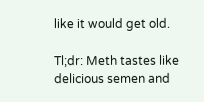like it would get old.

Tl;dr: Meth tastes like delicious semen and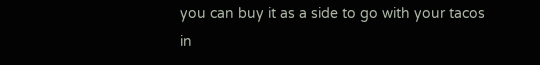you can buy it as a side to go with your tacos in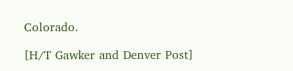Colorado.

[H/T Gawker and Denver Post]